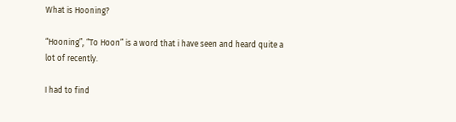What is Hooning?

“Hooning”, “To Hoon” is a word that i have seen and heard quite a lot of recently.

I had to find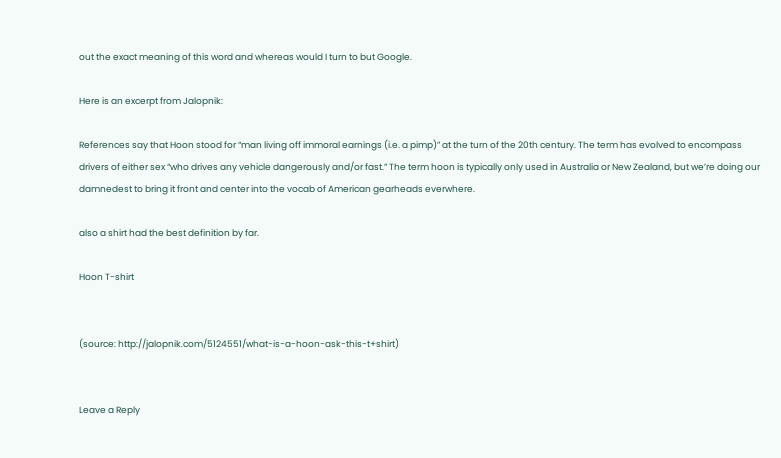out the exact meaning of this word and whereas would I turn to but Google.

Here is an excerpt from Jalopnik:

References say that Hoon stood for “man living off immoral earnings (i.e. a pimp)” at the turn of the 20th century. The term has evolved to encompass drivers of either sex “who drives any vehicle dangerously and/or fast.” The term hoon is typically only used in Australia or New Zealand, but we’re doing our damnedest to bring it front and center into the vocab of American gearheads everwhere.

also a shirt had the best definition by far.

Hoon T-shirt


(source: http://jalopnik.com/5124551/what-is-a-hoon-ask-this-t+shirt)


Leave a Reply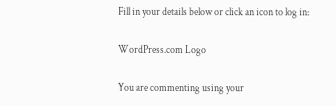Fill in your details below or click an icon to log in:

WordPress.com Logo

You are commenting using your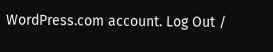WordPress.com account. Log Out /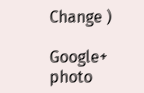Change )

Google+ photo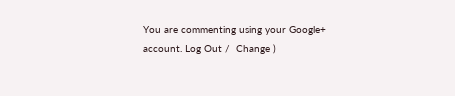You are commenting using your Google+ account. Log Out /  Change )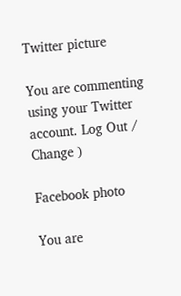Twitter picture

You are commenting using your Twitter account. Log Out /  Change )

Facebook photo

You are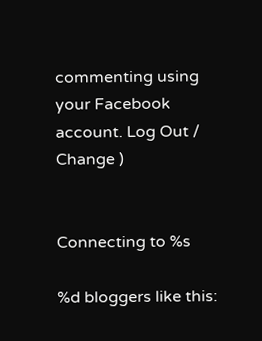commenting using your Facebook account. Log Out /  Change )


Connecting to %s

%d bloggers like this: